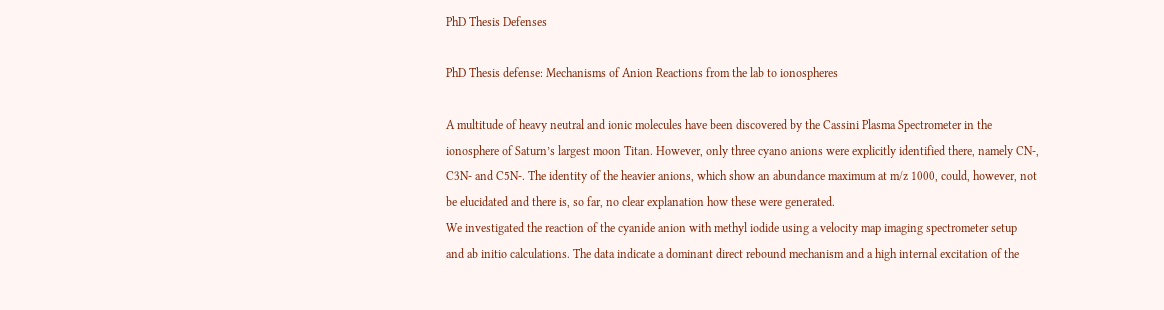PhD Thesis Defenses

PhD Thesis defense: Mechanisms of Anion Reactions from the lab to ionospheres

A multitude of heavy neutral and ionic molecules have been discovered by the Cassini Plasma Spectrometer in the
ionosphere of Saturn’s largest moon Titan. However, only three cyano anions were explicitly identified there, namely CN-,
C3N- and C5N-. The identity of the heavier anions, which show an abundance maximum at m/z 1000, could, however, not
be elucidated and there is, so far, no clear explanation how these were generated.
We investigated the reaction of the cyanide anion with methyl iodide using a velocity map imaging spectrometer setup
and ab initio calculations. The data indicate a dominant direct rebound mechanism and a high internal excitation of the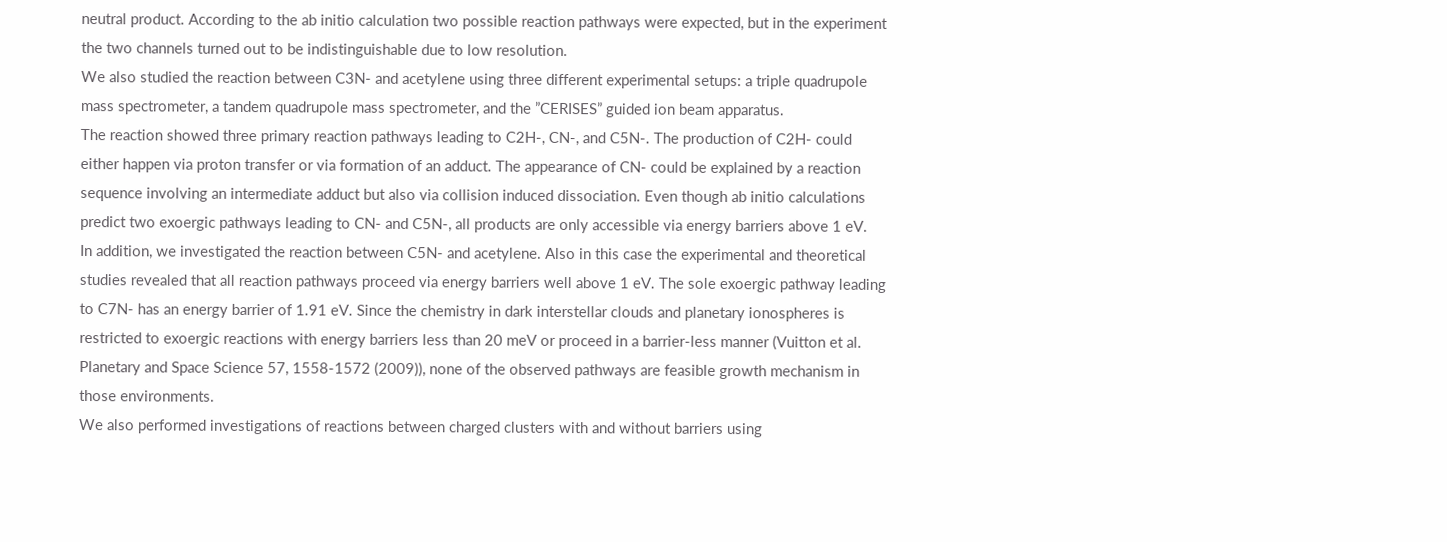neutral product. According to the ab initio calculation two possible reaction pathways were expected, but in the experiment
the two channels turned out to be indistinguishable due to low resolution.
We also studied the reaction between C3N- and acetylene using three different experimental setups: a triple quadrupole
mass spectrometer, a tandem quadrupole mass spectrometer, and the ”CERISES” guided ion beam apparatus.
The reaction showed three primary reaction pathways leading to C2H-, CN-, and C5N-. The production of C2H- could
either happen via proton transfer or via formation of an adduct. The appearance of CN- could be explained by a reaction
sequence involving an intermediate adduct but also via collision induced dissociation. Even though ab initio calculations
predict two exoergic pathways leading to CN- and C5N-, all products are only accessible via energy barriers above 1 eV.
In addition, we investigated the reaction between C5N- and acetylene. Also in this case the experimental and theoretical
studies revealed that all reaction pathways proceed via energy barriers well above 1 eV. The sole exoergic pathway leading
to C7N- has an energy barrier of 1.91 eV. Since the chemistry in dark interstellar clouds and planetary ionospheres is
restricted to exoergic reactions with energy barriers less than 20 meV or proceed in a barrier-less manner (Vuitton et al.
Planetary and Space Science 57, 1558-1572 (2009)), none of the observed pathways are feasible growth mechanism in
those environments.
We also performed investigations of reactions between charged clusters with and without barriers using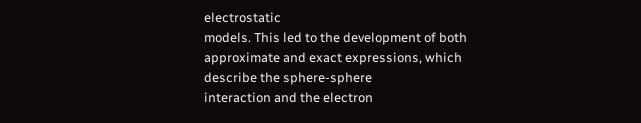electrostatic
models. This led to the development of both approximate and exact expressions, which describe the sphere-sphere
interaction and the electron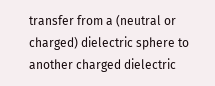transfer from a (neutral or charged) dielectric sphere to another charged dielectric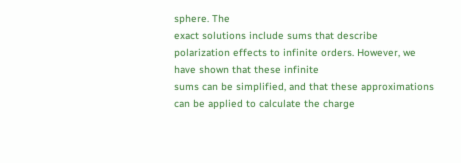sphere. The
exact solutions include sums that describe polarization effects to infinite orders. However, we have shown that these infinite
sums can be simplified, and that these approximations can be applied to calculate the charge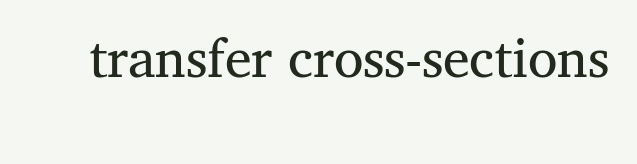transfer cross-sections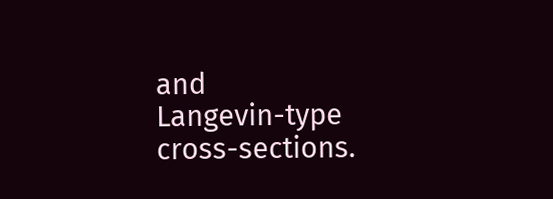and
Langevin-type cross-sections.